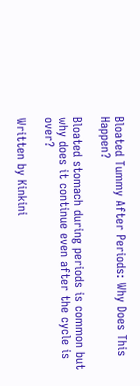Bloated Tummy After Periods: Why Does This Happen?

Bloated stomach during periods is common but why does it continue even after the cycle is over?

Written by Kinkini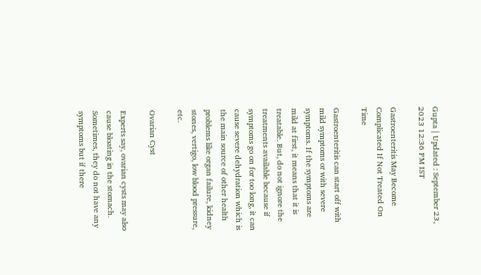Gupta | Updated : September 23, 2023 12:36 PM IST

Gastroenteritis May Become Complicated If Not Treated On Time

Gastroenteritis can start off with mild symptoms or with severe symptoms. If the symptoms are mild at first, it means that it is treatable. But, do not ignore the treatments available because if symptoms go on for too long, it can cause severe dehydration which is the main source of other health problems like organ failure, kidney stones, vertigo, low blood pressure, etc.

Ovarian Cyst

Experts say, ovarian cysts may also cause bloating in the stomach. Sometimes, they do not have any symptoms but if there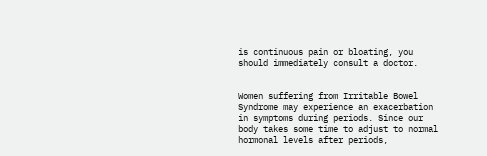is continuous pain or bloating, you should immediately consult a doctor.


Women suffering from Irritable Bowel Syndrome may experience an exacerbation in symptoms during periods. Since our body takes some time to adjust to normal hormonal levels after periods,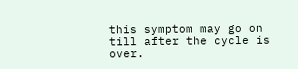this symptom may go on till after the cycle is over.